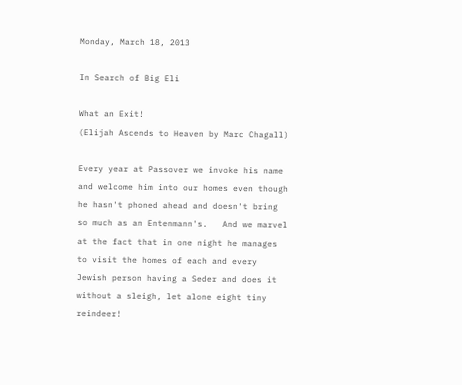Monday, March 18, 2013

In Search of Big Eli

What an Exit!
(Elijah Ascends to Heaven by Marc Chagall)

Every year at Passover we invoke his name and welcome him into our homes even though he hasn't phoned ahead and doesn't bring so much as an Entenmann's.   And we marvel at the fact that in one night he manages to visit the homes of each and every Jewish person having a Seder and does it without a sleigh, let alone eight tiny reindeer!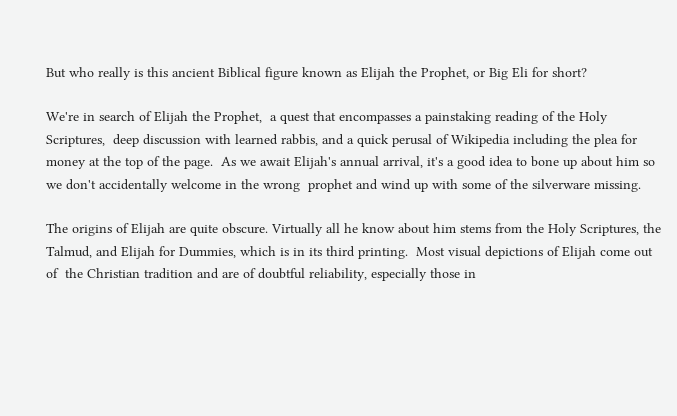But who really is this ancient Biblical figure known as Elijah the Prophet, or Big Eli for short?

We're in search of Elijah the Prophet,  a quest that encompasses a painstaking reading of the Holy Scriptures,  deep discussion with learned rabbis, and a quick perusal of Wikipedia including the plea for money at the top of the page.  As we await Elijah's annual arrival, it's a good idea to bone up about him so we don't accidentally welcome in the wrong  prophet and wind up with some of the silverware missing.

The origins of Elijah are quite obscure. Virtually all he know about him stems from the Holy Scriptures, the Talmud, and Elijah for Dummies, which is in its third printing.  Most visual depictions of Elijah come out of  the Christian tradition and are of doubtful reliability, especially those in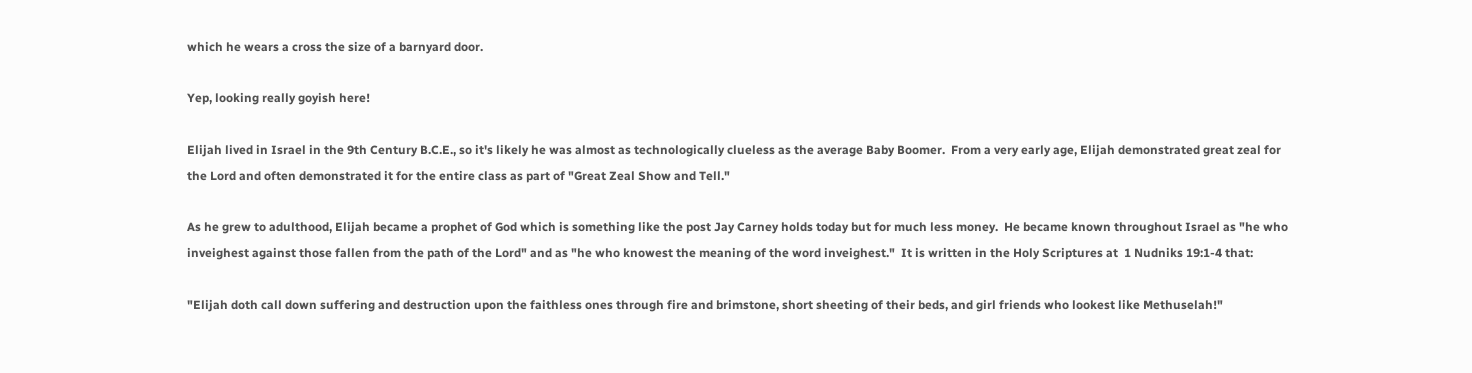which he wears a cross the size of a barnyard door.

Yep, looking really goyish here!

Elijah lived in Israel in the 9th Century B.C.E., so it's likely he was almost as technologically clueless as the average Baby Boomer.  From a very early age, Elijah demonstrated great zeal for the Lord and often demonstrated it for the entire class as part of "Great Zeal Show and Tell."

As he grew to adulthood, Elijah became a prophet of God which is something like the post Jay Carney holds today but for much less money.  He became known throughout Israel as "he who inveighest against those fallen from the path of the Lord" and as "he who knowest the meaning of the word inveighest."  It is written in the Holy Scriptures at  1 Nudniks 19:1-4 that:

"Elijah doth call down suffering and destruction upon the faithless ones through fire and brimstone, short sheeting of their beds, and girl friends who lookest like Methuselah!"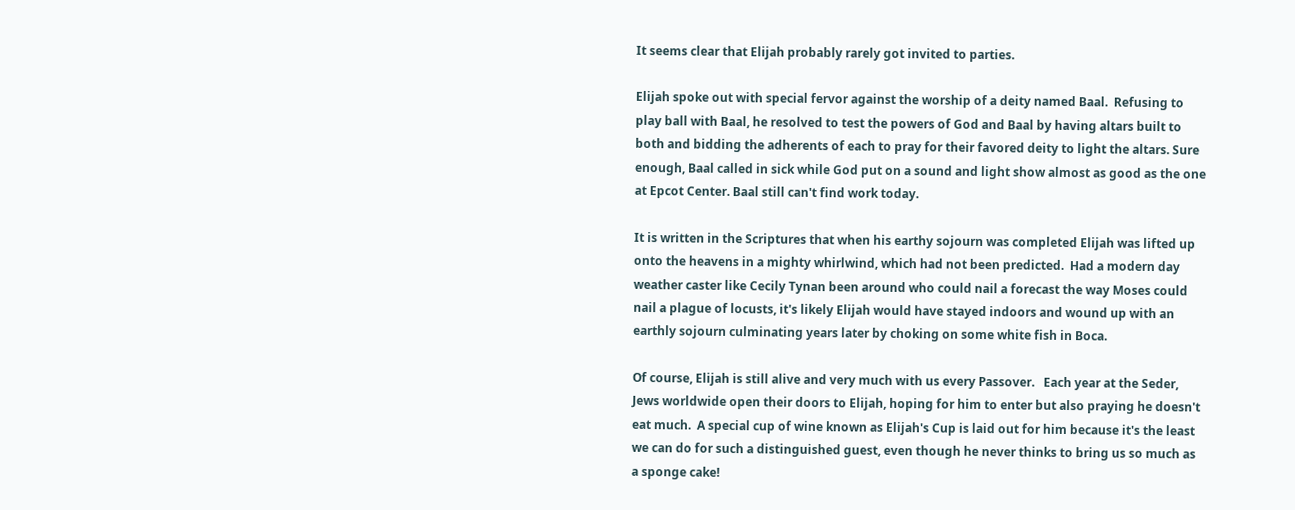It seems clear that Elijah probably rarely got invited to parties.

Elijah spoke out with special fervor against the worship of a deity named Baal.  Refusing to play ball with Baal, he resolved to test the powers of God and Baal by having altars built to both and bidding the adherents of each to pray for their favored deity to light the altars. Sure enough, Baal called in sick while God put on a sound and light show almost as good as the one at Epcot Center. Baal still can't find work today.

It is written in the Scriptures that when his earthy sojourn was completed Elijah was lifted up onto the heavens in a mighty whirlwind, which had not been predicted.  Had a modern day weather caster like Cecily Tynan been around who could nail a forecast the way Moses could nail a plague of locusts, it's likely Elijah would have stayed indoors and wound up with an earthly sojourn culminating years later by choking on some white fish in Boca.

Of course, Elijah is still alive and very much with us every Passover.   Each year at the Seder, Jews worldwide open their doors to Elijah, hoping for him to enter but also praying he doesn't eat much.  A special cup of wine known as Elijah's Cup is laid out for him because it's the least we can do for such a distinguished guest, even though he never thinks to bring us so much as a sponge cake!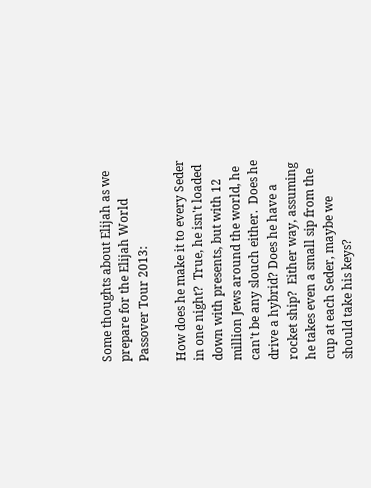Some thoughts about Elijah as we prepare for the Elijah World Passover Tour 2013:

How does he make it to every Seder  in one night?  True, he isn't loaded down with presents, but with 12 million Jews around the world, he can't be any slouch either.  Does he drive a hybrid? Does he have a rocket ship?  Either way, assuming he takes even a small sip from the cup at each Seder, maybe we should take his keys?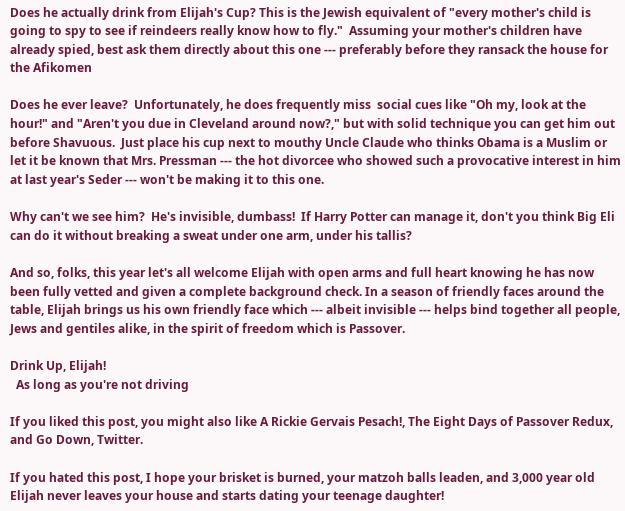Does he actually drink from Elijah's Cup? This is the Jewish equivalent of "every mother's child is going to spy to see if reindeers really know how to fly."  Assuming your mother's children have already spied, best ask them directly about this one --- preferably before they ransack the house for the Afikomen

Does he ever leave?  Unfortunately, he does frequently miss  social cues like "Oh my, look at the hour!" and "Aren't you due in Cleveland around now?," but with solid technique you can get him out before Shavuous.  Just place his cup next to mouthy Uncle Claude who thinks Obama is a Muslim or let it be known that Mrs. Pressman --- the hot divorcee who showed such a provocative interest in him at last year's Seder --- won't be making it to this one.

Why can't we see him?  He's invisible, dumbass!  If Harry Potter can manage it, don't you think Big Eli can do it without breaking a sweat under one arm, under his tallis?

And so, folks, this year let's all welcome Elijah with open arms and full heart knowing he has now been fully vetted and given a complete background check. In a season of friendly faces around the table, Elijah brings us his own friendly face which --- albeit invisible --- helps bind together all people, Jews and gentiles alike, in the spirit of freedom which is Passover.

Drink Up, Elijah!
  As long as you're not driving

If you liked this post, you might also like A Rickie Gervais Pesach!, The Eight Days of Passover Redux,  and Go Down, Twitter.

If you hated this post, I hope your brisket is burned, your matzoh balls leaden, and 3,000 year old Elijah never leaves your house and starts dating your teenage daughter!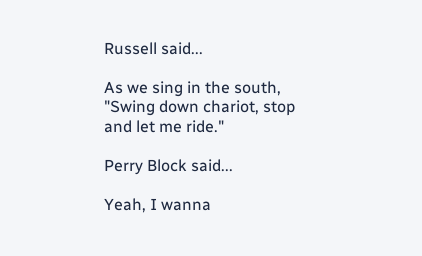Russell said...

As we sing in the south, "Swing down chariot, stop and let me ride."

Perry Block said...

Yeah, I wanna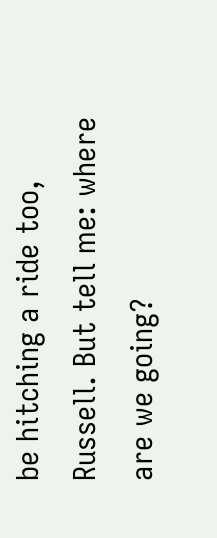be hitching a ride too, Russell. But tell me: where are we going?